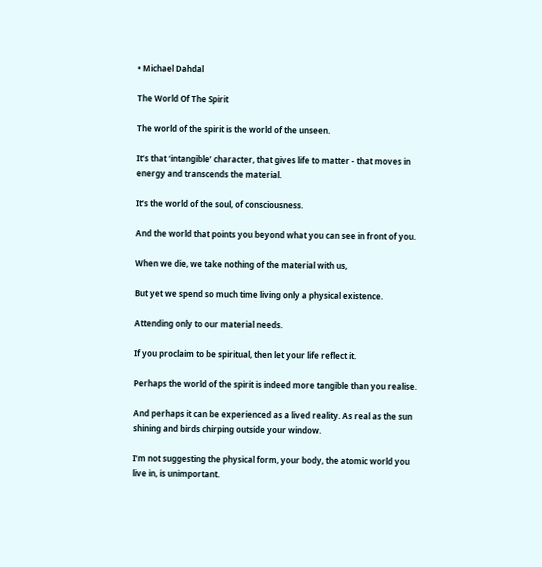• Michael Dahdal

The World Of The Spirit

The world of the spirit is the world of the unseen.

It’s that ‘intangible’ character, that gives life to matter - that moves in energy and transcends the material.

It’s the world of the soul, of consciousness.

And the world that points you beyond what you can see in front of you.

When we die, we take nothing of the material with us,

But yet we spend so much time living only a physical existence.

Attending only to our material needs.

If you proclaim to be spiritual, then let your life reflect it.

Perhaps the world of the spirit is indeed more tangible than you realise.

And perhaps it can be experienced as a lived reality. As real as the sun shining and birds chirping outside your window.

I’m not suggesting the physical form, your body, the atomic world you live in, is unimportant.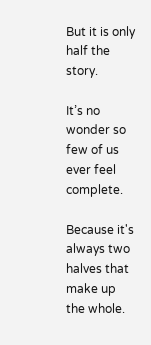But it is only half the story.

It’s no wonder so few of us ever feel complete.

Because it's always two halves that make up the whole.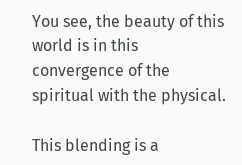You see, the beauty of this world is in this convergence of the spiritual with the physical.

This blending is a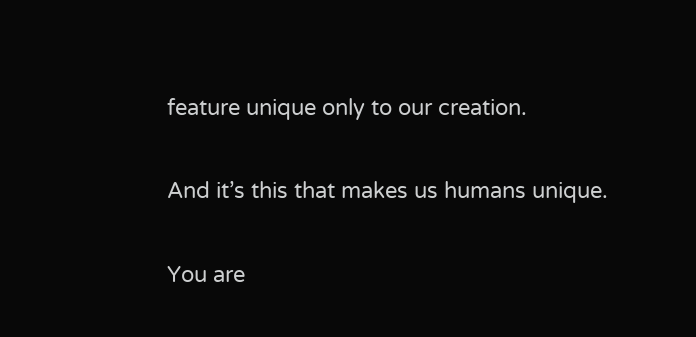feature unique only to our creation.

And it’s this that makes us humans unique.

You are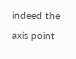indeed the axis point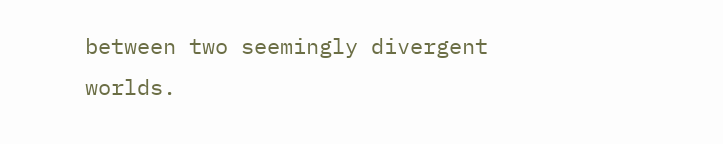between two seemingly divergent worlds.